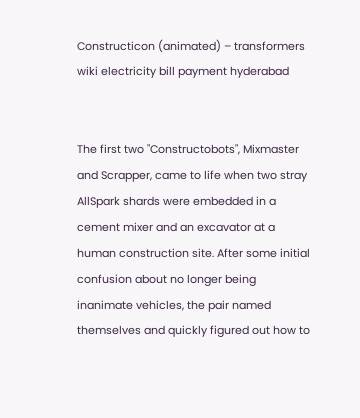Constructicon (animated) – transformers wiki electricity bill payment hyderabad


The first two "Constructobots", Mixmaster and Scrapper, came to life when two stray AllSpark shards were embedded in a cement mixer and an excavator at a human construction site. After some initial confusion about no longer being inanimate vehicles, the pair named themselves and quickly figured out how to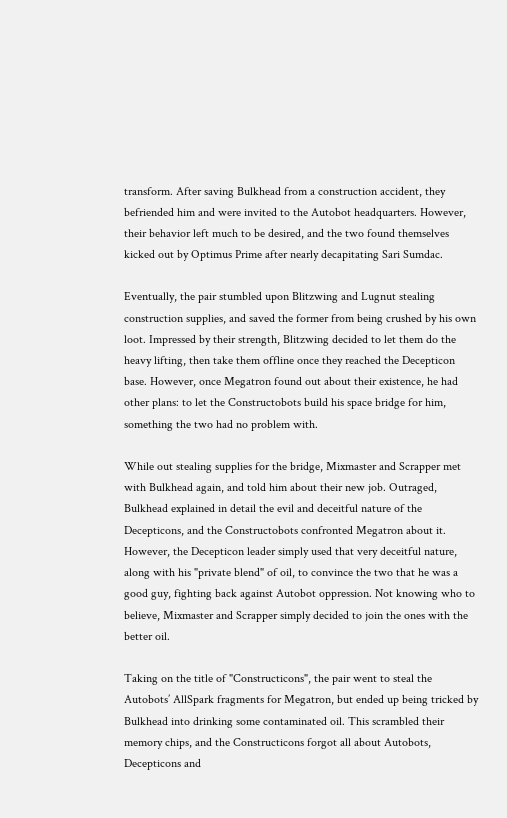transform. After saving Bulkhead from a construction accident, they befriended him and were invited to the Autobot headquarters. However, their behavior left much to be desired, and the two found themselves kicked out by Optimus Prime after nearly decapitating Sari Sumdac.

Eventually, the pair stumbled upon Blitzwing and Lugnut stealing construction supplies, and saved the former from being crushed by his own loot. Impressed by their strength, Blitzwing decided to let them do the heavy lifting, then take them offline once they reached the Decepticon base. However, once Megatron found out about their existence, he had other plans: to let the Constructobots build his space bridge for him, something the two had no problem with.

While out stealing supplies for the bridge, Mixmaster and Scrapper met with Bulkhead again, and told him about their new job. Outraged, Bulkhead explained in detail the evil and deceitful nature of the Decepticons, and the Constructobots confronted Megatron about it. However, the Decepticon leader simply used that very deceitful nature, along with his "private blend" of oil, to convince the two that he was a good guy, fighting back against Autobot oppression. Not knowing who to believe, Mixmaster and Scrapper simply decided to join the ones with the better oil.

Taking on the title of "Constructicons", the pair went to steal the Autobots’ AllSpark fragments for Megatron, but ended up being tricked by Bulkhead into drinking some contaminated oil. This scrambled their memory chips, and the Constructicons forgot all about Autobots, Decepticons and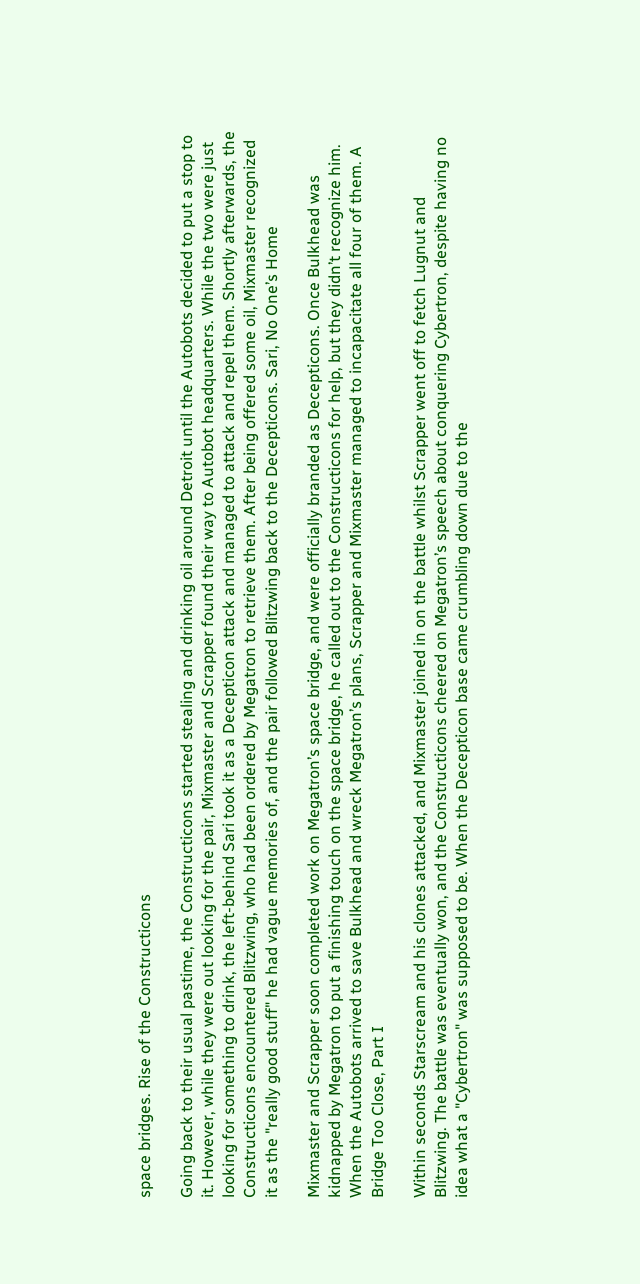space bridges. Rise of the Constructicons

Going back to their usual pastime, the Constructicons started stealing and drinking oil around Detroit until the Autobots decided to put a stop to it. However, while they were out looking for the pair, Mixmaster and Scrapper found their way to Autobot headquarters. While the two were just looking for something to drink, the left-behind Sari took it as a Decepticon attack and managed to attack and repel them. Shortly afterwards, the Constructicons encountered Blitzwing, who had been ordered by Megatron to retrieve them. After being offered some oil, Mixmaster recognized it as the "really good stuff" he had vague memories of, and the pair followed Blitzwing back to the Decepticons. Sari, No One’s Home

Mixmaster and Scrapper soon completed work on Megatron’s space bridge, and were officially branded as Decepticons. Once Bulkhead was kidnapped by Megatron to put a finishing touch on the space bridge, he called out to the Constructicons for help, but they didn’t recognize him. When the Autobots arrived to save Bulkhead and wreck Megatron’s plans, Scrapper and Mixmaster managed to incapacitate all four of them. A Bridge Too Close, Part I

Within seconds Starscream and his clones attacked, and Mixmaster joined in on the battle whilst Scrapper went off to fetch Lugnut and Blitzwing. The battle was eventually won, and the Constructicons cheered on Megatron’s speech about conquering Cybertron, despite having no idea what a "Cybertron" was supposed to be. When the Decepticon base came crumbling down due to the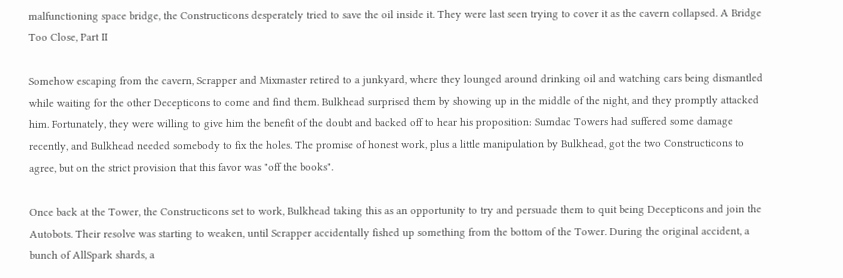malfunctioning space bridge, the Constructicons desperately tried to save the oil inside it. They were last seen trying to cover it as the cavern collapsed. A Bridge Too Close, Part II

Somehow escaping from the cavern, Scrapper and Mixmaster retired to a junkyard, where they lounged around drinking oil and watching cars being dismantled while waiting for the other Decepticons to come and find them. Bulkhead surprised them by showing up in the middle of the night, and they promptly attacked him. Fortunately, they were willing to give him the benefit of the doubt and backed off to hear his proposition: Sumdac Towers had suffered some damage recently, and Bulkhead needed somebody to fix the holes. The promise of honest work, plus a little manipulation by Bulkhead, got the two Constructicons to agree, but on the strict provision that this favor was "off the books".

Once back at the Tower, the Constructicons set to work, Bulkhead taking this as an opportunity to try and persuade them to quit being Decepticons and join the Autobots. Their resolve was starting to weaken, until Scrapper accidentally fished up something from the bottom of the Tower. During the original accident, a bunch of AllSpark shards, a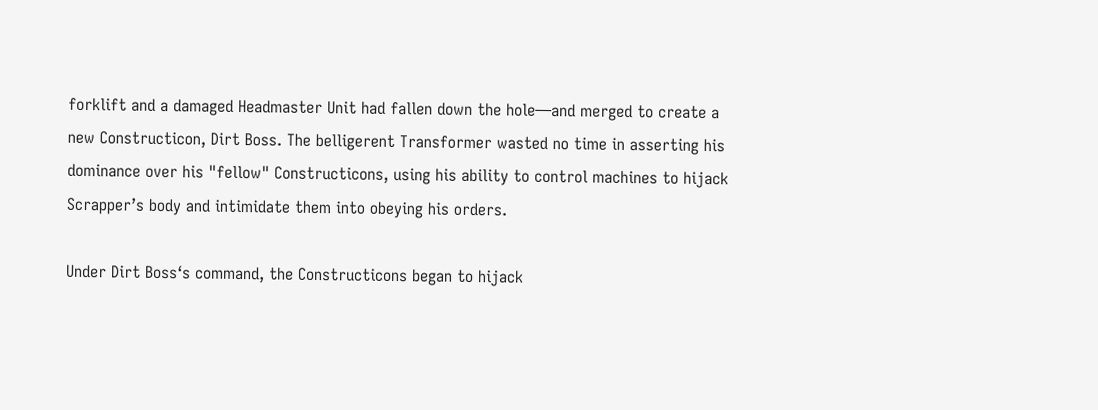forklift and a damaged Headmaster Unit had fallen down the hole—and merged to create a new Constructicon, Dirt Boss. The belligerent Transformer wasted no time in asserting his dominance over his "fellow" Constructicons, using his ability to control machines to hijack Scrapper’s body and intimidate them into obeying his orders.

Under Dirt Boss‘s command, the Constructicons began to hijack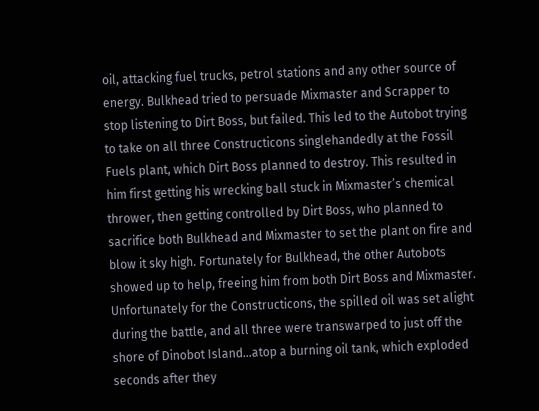oil, attacking fuel trucks, petrol stations and any other source of energy. Bulkhead tried to persuade Mixmaster and Scrapper to stop listening to Dirt Boss, but failed. This led to the Autobot trying to take on all three Constructicons singlehandedly at the Fossil Fuels plant, which Dirt Boss planned to destroy. This resulted in him first getting his wrecking ball stuck in Mixmaster’s chemical thrower, then getting controlled by Dirt Boss, who planned to sacrifice both Bulkhead and Mixmaster to set the plant on fire and blow it sky high. Fortunately for Bulkhead, the other Autobots showed up to help, freeing him from both Dirt Boss and Mixmaster. Unfortunately for the Constructicons, the spilled oil was set alight during the battle, and all three were transwarped to just off the shore of Dinobot Island…atop a burning oil tank, which exploded seconds after they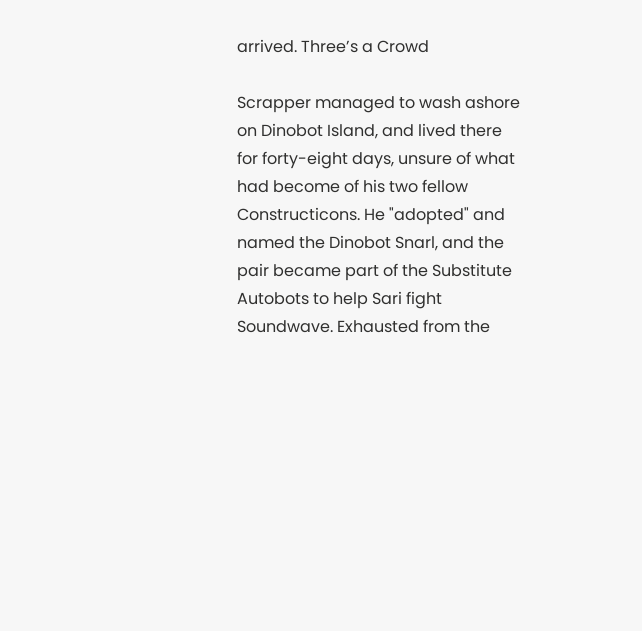arrived. Three’s a Crowd

Scrapper managed to wash ashore on Dinobot Island, and lived there for forty-eight days, unsure of what had become of his two fellow Constructicons. He "adopted" and named the Dinobot Snarl, and the pair became part of the Substitute Autobots to help Sari fight Soundwave. Exhausted from the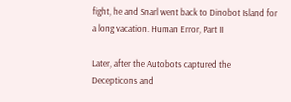fight, he and Snarl went back to Dinobot Island for a long vacation. Human Error, Part II

Later, after the Autobots captured the Decepticons and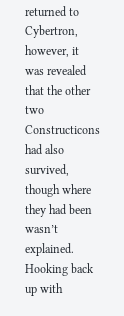returned to Cybertron, however, it was revealed that the other two Constructicons had also survived, though where they had been wasn’t explained. Hooking back up with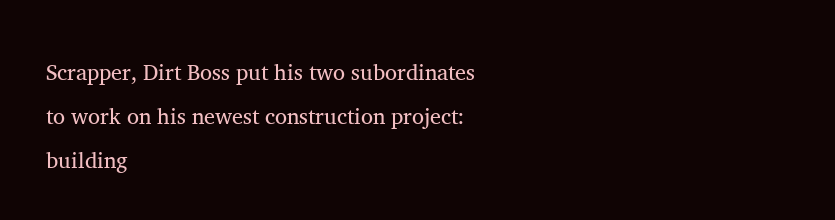Scrapper, Dirt Boss put his two subordinates to work on his newest construction project: building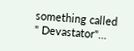something called " Devastator"…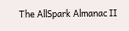The AllSpark Almanac II